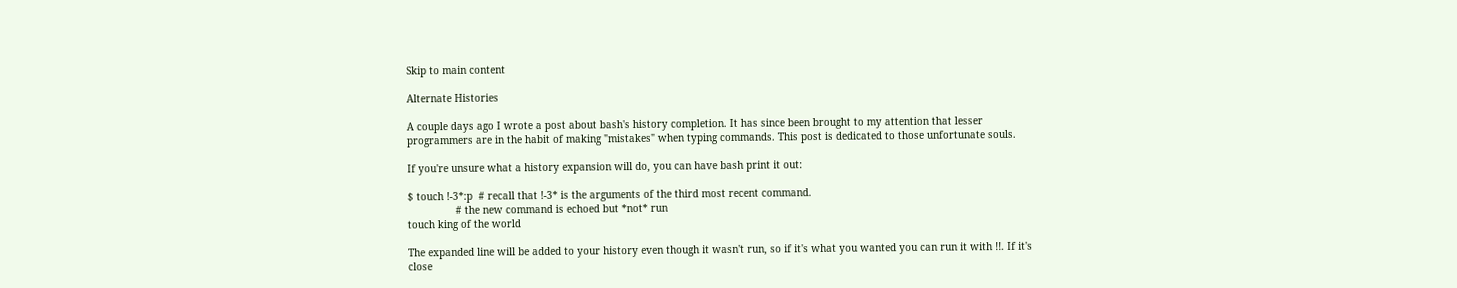Skip to main content

Alternate Histories

A couple days ago I wrote a post about bash's history completion. It has since been brought to my attention that lesser programmers are in the habit of making "mistakes" when typing commands. This post is dedicated to those unfortunate souls.

If you're unsure what a history expansion will do, you can have bash print it out:

$ touch !-3*:p  # recall that !-3* is the arguments of the third most recent command.
                # the new command is echoed but *not* run
touch king of the world

The expanded line will be added to your history even though it wasn't run, so if it's what you wanted you can run it with !!. If it's close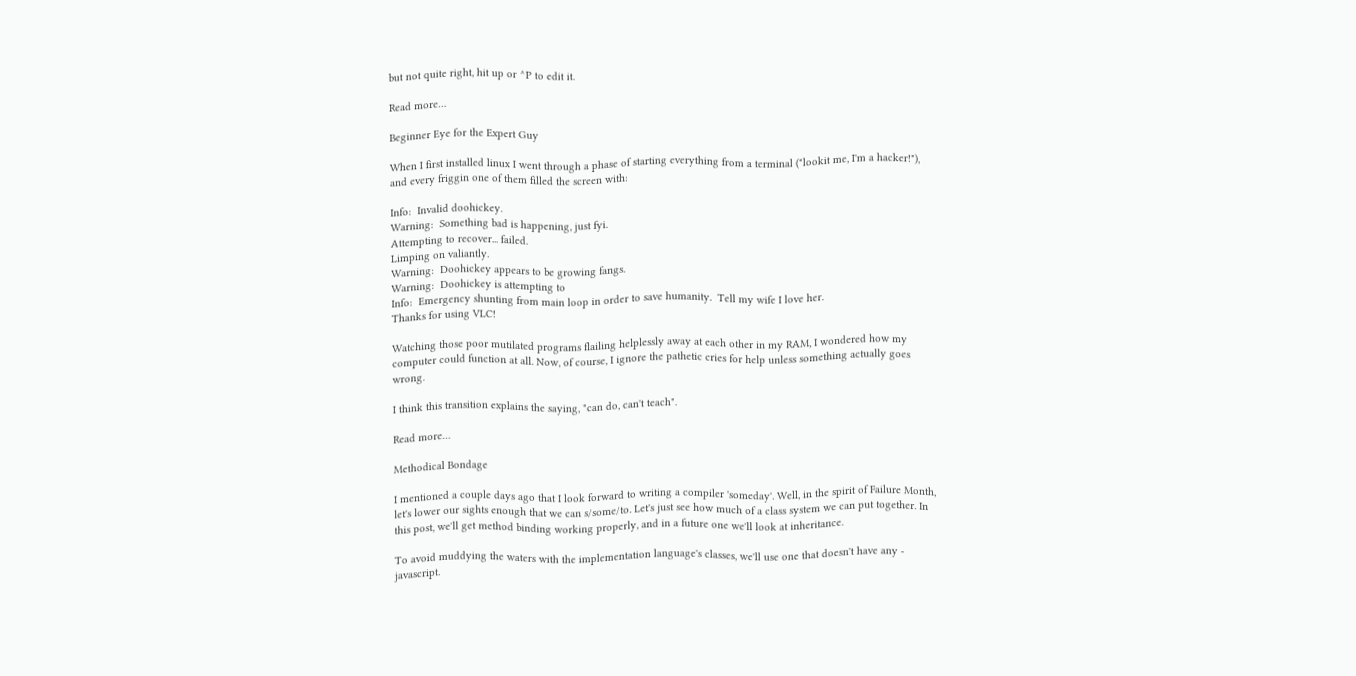but not quite right, hit up or ^P to edit it.

Read more…

Beginner Eye for the Expert Guy

When I first installed linux I went through a phase of starting everything from a terminal ("lookit me, I'm a hacker!"), and every friggin one of them filled the screen with:

Info:  Invalid doohickey.
Warning:  Something bad is happening, just fyi.
Attempting to recover... failed.
Limping on valiantly.
Warning:  Doohickey appears to be growing fangs.
Warning:  Doohickey is attempting to
Info:  Emergency shunting from main loop in order to save humanity.  Tell my wife I love her.
Thanks for using VLC!

Watching those poor mutilated programs flailing helplessly away at each other in my RAM, I wondered how my computer could function at all. Now, of course, I ignore the pathetic cries for help unless something actually goes wrong.

I think this transition explains the saying, "can do, can't teach".

Read more…

Methodical Bondage

I mentioned a couple days ago that I look forward to writing a compiler 'someday'. Well, in the spirit of Failure Month, let's lower our sights enough that we can s/some/to. Let's just see how much of a class system we can put together. In this post, we'll get method binding working properly, and in a future one we'll look at inheritance.

To avoid muddying the waters with the implementation language's classes, we'll use one that doesn't have any - javascript.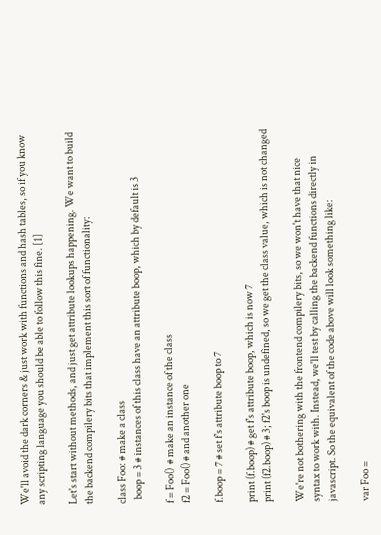We'll avoid the dark corners & just work with functions and hash tables, so if you know any scripting language you should be able to follow this fine. [1]

Let's start without methods, and just get attribute lookups happening. We want to build the backend compilery bits that implement this sort of functionality:

class Foo: # make a class
  boop = 3 # instances of this class have an attribute boop, which by default is 3

f = Foo()  # make an instance of the class
f2 = Foo() # and another one

f.boop = 7 # set f's attribute boop to 7

print (f.boop) # get f's attribute boop, which is now 7
print (f2.boop) # 3; f2's boop is undefined, so we get the class value, which is not changed

We're not bothering with the frontend compilery bits, so we won't have that nice syntax to work with. Instead, we'll test by calling the backend functions directly in javascript. So the equivalent of the code above will look something like:

var Foo =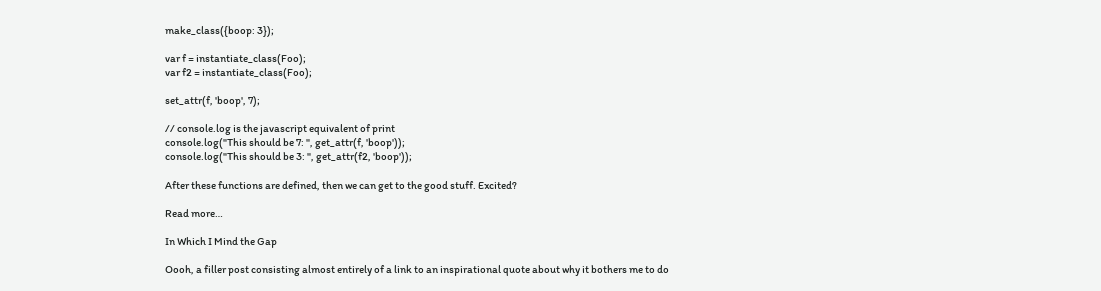make_class({boop: 3});

var f = instantiate_class(Foo);
var f2 = instantiate_class(Foo);

set_attr(f, 'boop', 7);

// console.log is the javascript equivalent of print
console.log("This should be 7: ", get_attr(f, 'boop'));
console.log("This should be 3: ", get_attr(f2, 'boop'));

After these functions are defined, then we can get to the good stuff. Excited?

Read more…

In Which I Mind the Gap

Oooh, a filler post consisting almost entirely of a link to an inspirational quote about why it bothers me to do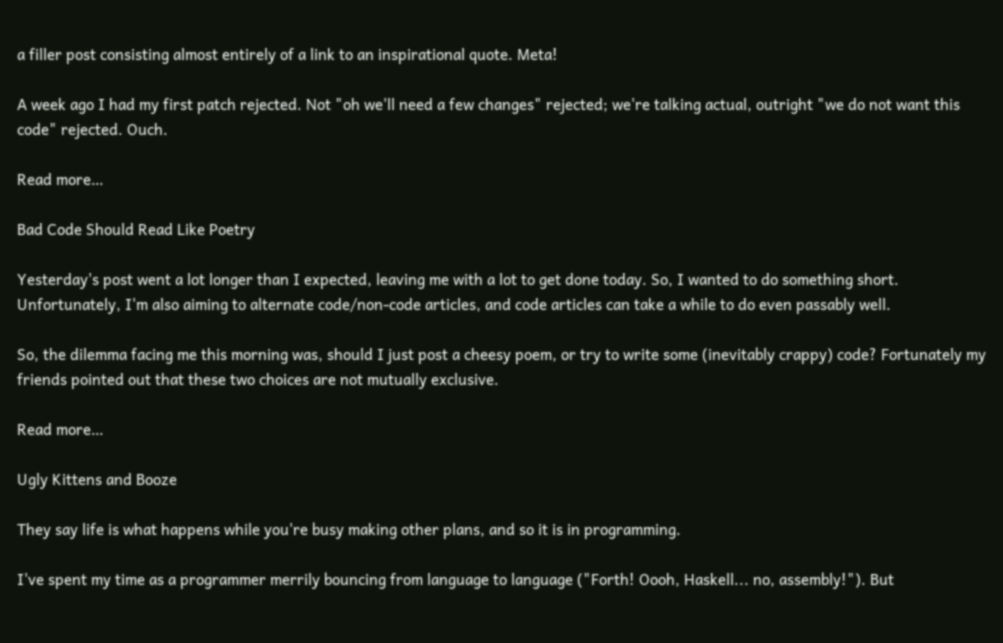a filler post consisting almost entirely of a link to an inspirational quote. Meta!

A week ago I had my first patch rejected. Not "oh we'll need a few changes" rejected; we're talking actual, outright "we do not want this code" rejected. Ouch.

Read more…

Bad Code Should Read Like Poetry

Yesterday's post went a lot longer than I expected, leaving me with a lot to get done today. So, I wanted to do something short. Unfortunately, I'm also aiming to alternate code/non-code articles, and code articles can take a while to do even passably well.

So, the dilemma facing me this morning was, should I just post a cheesy poem, or try to write some (inevitably crappy) code? Fortunately my friends pointed out that these two choices are not mutually exclusive.

Read more…

Ugly Kittens and Booze

They say life is what happens while you're busy making other plans, and so it is in programming.

I've spent my time as a programmer merrily bouncing from language to language ("Forth! Oooh, Haskell... no, assembly!"). But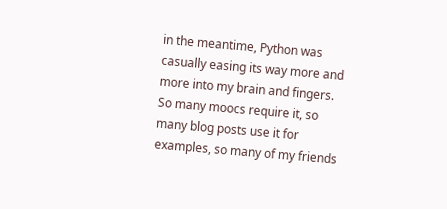in the meantime, Python was casually easing its way more and more into my brain and fingers. So many moocs require it, so many blog posts use it for examples, so many of my friends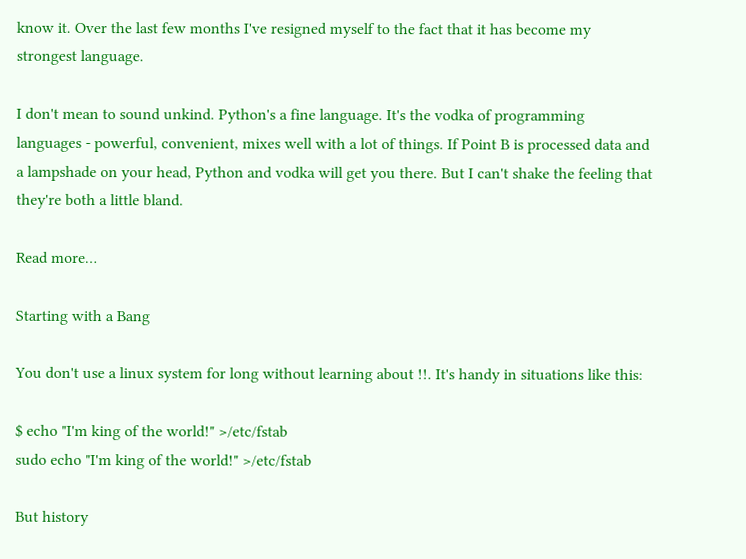know it. Over the last few months I've resigned myself to the fact that it has become my strongest language.

I don't mean to sound unkind. Python's a fine language. It's the vodka of programming languages - powerful, convenient, mixes well with a lot of things. If Point B is processed data and a lampshade on your head, Python and vodka will get you there. But I can't shake the feeling that they're both a little bland.

Read more…

Starting with a Bang

You don't use a linux system for long without learning about !!. It's handy in situations like this:

$ echo "I'm king of the world!" >/etc/fstab
sudo echo "I'm king of the world!" >/etc/fstab

But history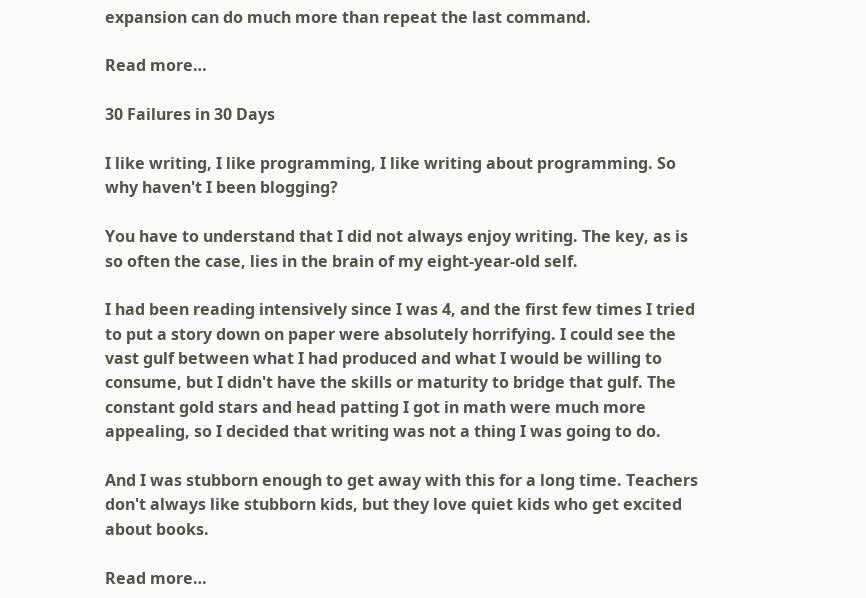expansion can do much more than repeat the last command.

Read more…

30 Failures in 30 Days

I like writing, I like programming, I like writing about programming. So why haven't I been blogging?

You have to understand that I did not always enjoy writing. The key, as is so often the case, lies in the brain of my eight-year-old self.

I had been reading intensively since I was 4, and the first few times I tried to put a story down on paper were absolutely horrifying. I could see the vast gulf between what I had produced and what I would be willing to consume, but I didn't have the skills or maturity to bridge that gulf. The constant gold stars and head patting I got in math were much more appealing, so I decided that writing was not a thing I was going to do.

And I was stubborn enough to get away with this for a long time. Teachers don't always like stubborn kids, but they love quiet kids who get excited about books.

Read more…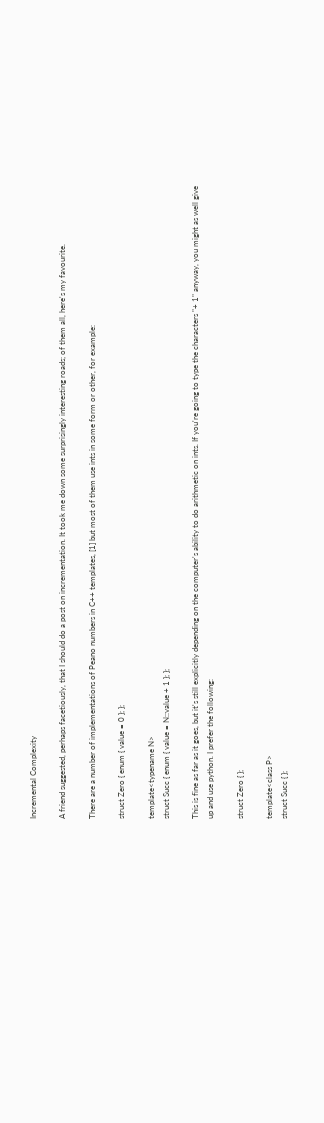Incremental Complexity

A friend suggested, perhaps facetiously, that I should do a post on incrementation. It took me down some surprisingly interesting roads; of them all, here's my favourite.

There are a number of implementations of Peano numbers in C++ templates, [1] but most of them use ints in some form or other, for example:

struct Zero { enum { value = 0 }; };

template<typename N>
struct Succ { enum { value = N::value + 1 }; };

This is fine as far as it goes, but it's still explicitly depending on the computer's ability to do arithmetic on ints. If you're going to type the characters "+ 1" anyway, you might as well give up and use python. I prefer the following:

struct Zero { };

template<class P>
struct Succ { };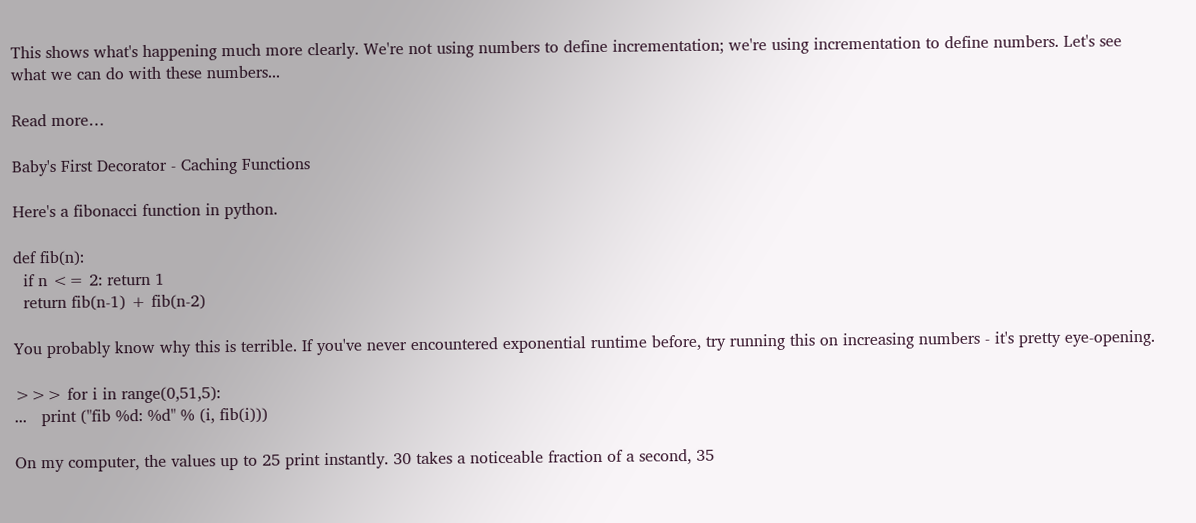This shows what's happening much more clearly. We're not using numbers to define incrementation; we're using incrementation to define numbers. Let's see what we can do with these numbers...

Read more…

Baby's First Decorator - Caching Functions

Here's a fibonacci function in python.

def fib(n):
  if n <= 2: return 1
  return fib(n-1) + fib(n-2)

You probably know why this is terrible. If you've never encountered exponential runtime before, try running this on increasing numbers - it's pretty eye-opening.

>>> for i in range(0,51,5):
...   print ("fib %d: %d" % (i, fib(i)))

On my computer, the values up to 25 print instantly. 30 takes a noticeable fraction of a second, 35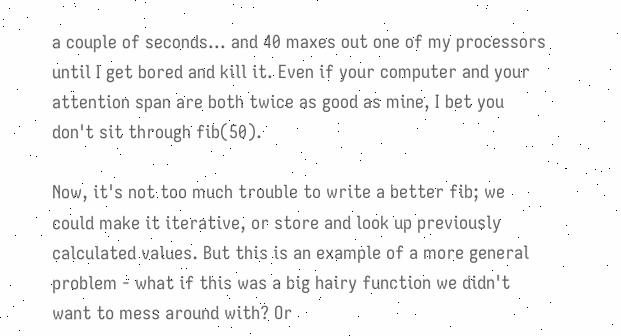a couple of seconds... and 40 maxes out one of my processors until I get bored and kill it. Even if your computer and your attention span are both twice as good as mine, I bet you don't sit through fib(50).

Now, it's not too much trouble to write a better fib; we could make it iterative, or store and look up previously calculated values. But this is an example of a more general problem - what if this was a big hairy function we didn't want to mess around with? Or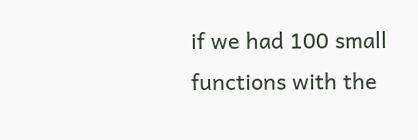if we had 100 small functions with the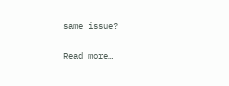same issue?

Read more…